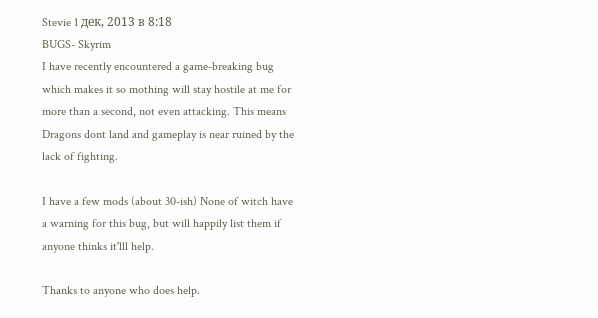Stevie 1 дек, 2013 в 8:18
BUGS- Skyrim
I have recently encountered a game-breaking bug which makes it so mothing will stay hostile at me for more than a second, not even attacking. This means Dragons dont land and gameplay is near ruined by the lack of fighting.

I have a few mods (about 30-ish) None of witch have a warning for this bug, but will happily list them if anyone thinks it'lll help.

Thanks to anyone who does help.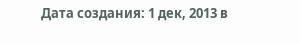Дата создания: 1 дек, 2013 в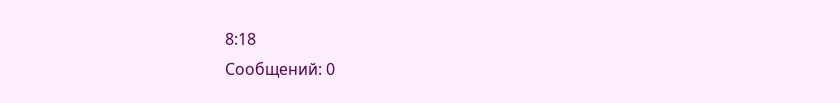8:18
Сообщений: 0